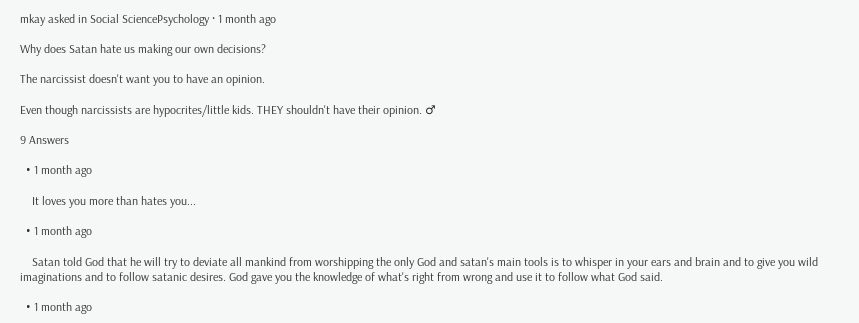mkay asked in Social SciencePsychology · 1 month ago

Why does Satan hate us making our own decisions?

The narcissist doesn't want you to have an opinion.

Even though narcissists are hypocrites/little kids. THEY shouldn't have their opinion. ♂

9 Answers

  • 1 month ago

    It loves you more than hates you...

  • 1 month ago

    Satan told God that he will try to deviate all mankind from worshipping the only God and satan's main tools is to whisper in your ears and brain and to give you wild imaginations and to follow satanic desires. God gave you the knowledge of what's right from wrong and use it to follow what God said.

  • 1 month ago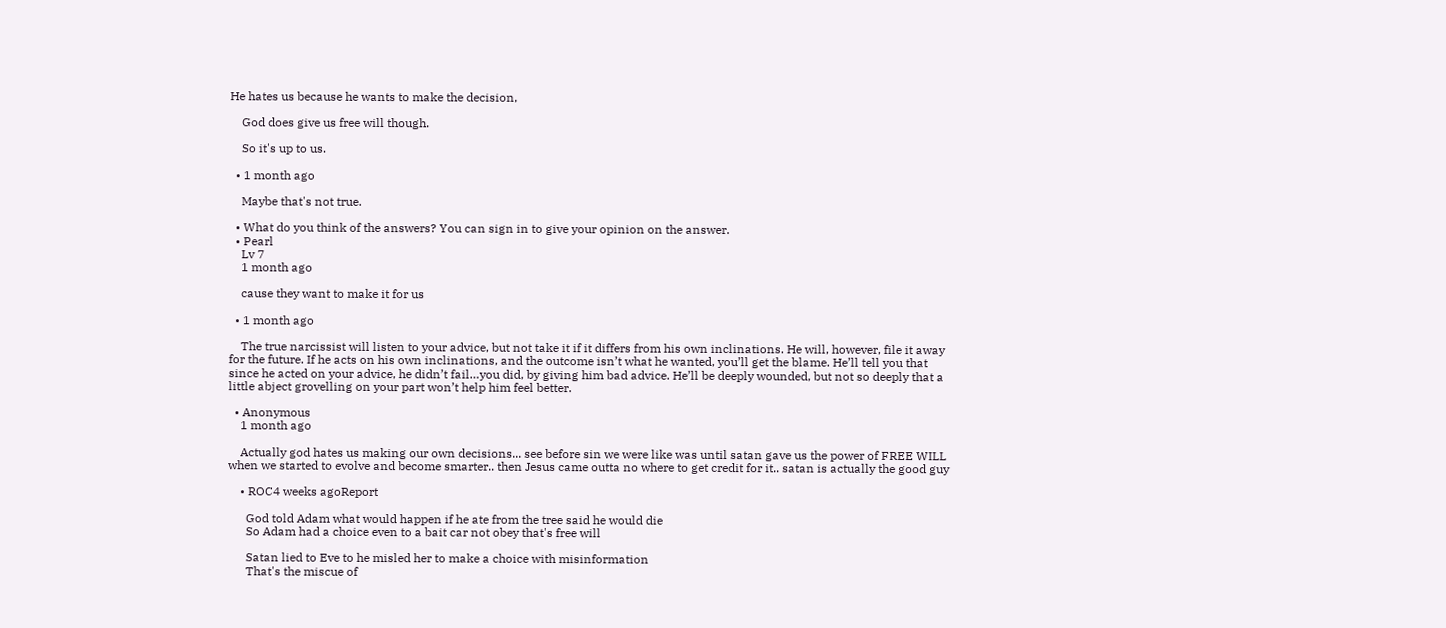He hates us because he wants to make the decision,

    God does give us free will though.

    So it's up to us.

  • 1 month ago

    Maybe that's not true.

  • What do you think of the answers? You can sign in to give your opinion on the answer.
  • Pearl
    Lv 7
    1 month ago

    cause they want to make it for us

  • 1 month ago

    The true narcissist will listen to your advice, but not take it if it differs from his own inclinations. He will, however, file it away for the future. If he acts on his own inclinations, and the outcome isn’t what he wanted, you’ll get the blame. He’ll tell you that since he acted on your advice, he didn’t fail…you did, by giving him bad advice. He’ll be deeply wounded, but not so deeply that a little abject grovelling on your part won’t help him feel better.

  • Anonymous
    1 month ago

    Actually god hates us making our own decisions... see before sin we were like was until satan gave us the power of FREE WILL  when we started to evolve and become smarter.. then Jesus came outta no where to get credit for it.. satan is actually the good guy

    • ROC4 weeks agoReport

      God told Adam what would happen if he ate from the tree said he would die
      So Adam had a choice even to a bait car not obey that's free will

      Satan lied to Eve to he misled her to make a choice with misinformation
      That's the miscue of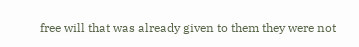free will that was already given to them they were not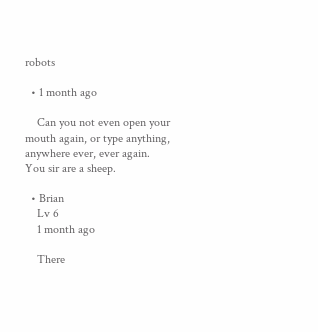robots

  • 1 month ago

    Can you not even open your mouth again, or type anything, anywhere ever, ever again. You sir are a sheep.

  • Brian
    Lv 6
    1 month ago

    There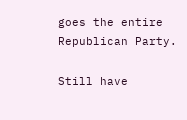goes the entire Republican Party.

Still have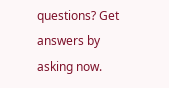questions? Get answers by asking now.